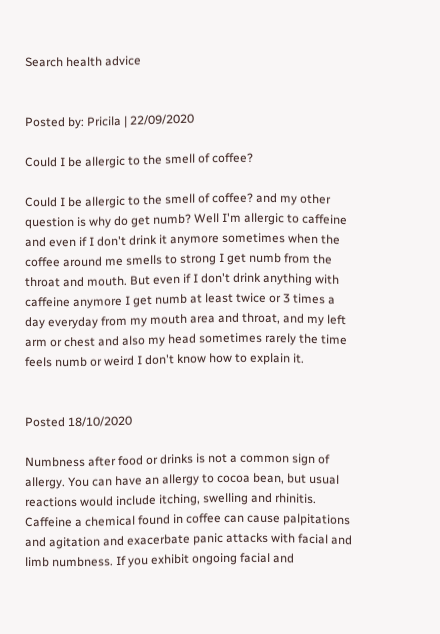Search health advice


Posted by: Pricila | 22/09/2020

Could I be allergic to the smell of coffee?

Could I be allergic to the smell of coffee? and my other question is why do get numb? Well I'm allergic to caffeine and even if I don't drink it anymore sometimes when the coffee around me smells to strong I get numb from the throat and mouth. But even if I don't drink anything with caffeine anymore I get numb at least twice or 3 times a day everyday from my mouth area and throat, and my left arm or chest and also my head sometimes rarely the time feels numb or weird I don't know how to explain it.


Posted 18/10/2020

Numbness after food or drinks is not a common sign of allergy. You can have an allergy to cocoa bean, but usual reactions would include itching, swelling and rhinitis. Caffeine a chemical found in coffee can cause palpitations and agitation and exacerbate panic attacks with facial and limb numbness. If you exhibit ongoing facial and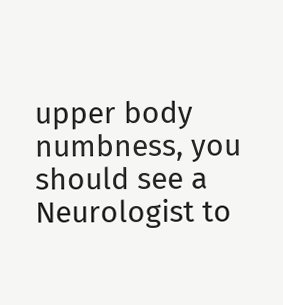upper body numbness, you should see a Neurologist to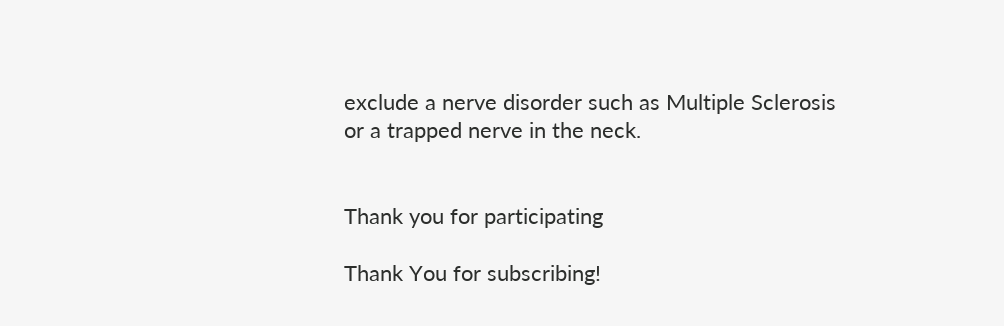exclude a nerve disorder such as Multiple Sclerosis or a trapped nerve in the neck.


Thank you for participating

Thank You for subscribing!